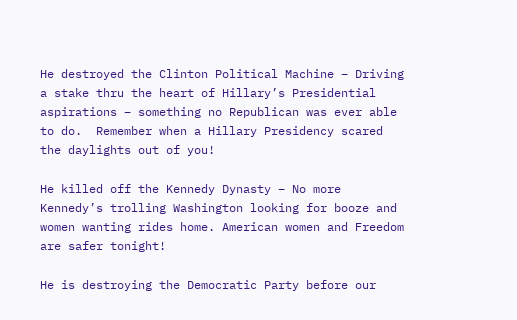He destroyed the Clinton Political Machine – Driving a stake thru the heart of Hillary’s Presidential aspirations – something no Republican was ever able to do.  Remember when a Hillary Presidency scared the daylights out of you!

He killed off the Kennedy Dynasty – No more Kennedy’s trolling Washington looking for booze and women wanting rides home. American women and Freedom are safer tonight!

He is destroying the Democratic Party before our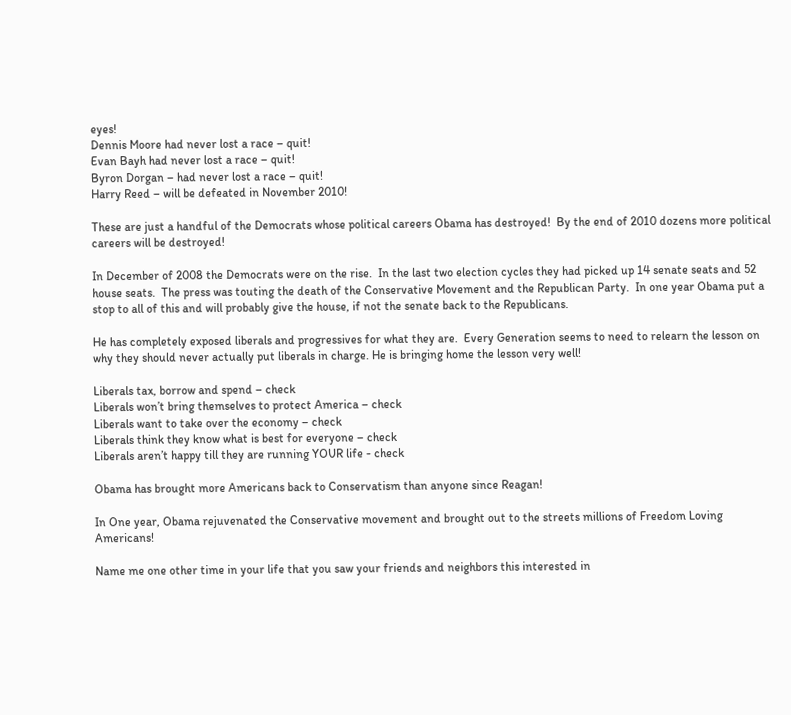eyes!
Dennis Moore had never lost a race – quit!
Evan Bayh had never lost a race – quit!
Byron Dorgan – had never lost a race – quit!
Harry Reed – will be defeated in November 2010!

These are just a handful of the Democrats whose political careers Obama has destroyed!  By the end of 2010 dozens more political careers will be destroyed!

In December of 2008 the Democrats were on the rise.  In the last two election cycles they had picked up 14 senate seats and 52 house seats.  The press was touting the death of the Conservative Movement and the Republican Party.  In one year Obama put a stop to all of this and will probably give the house, if not the senate back to the Republicans.

He has completely exposed liberals and progressives for what they are.  Every Generation seems to need to relearn the lesson on why they should never actually put liberals in charge. He is bringing home the lesson very well!

Liberals tax, borrow and spend – check
Liberals won’t bring themselves to protect America – check
Liberals want to take over the economy – check
Liberals think they know what is best for everyone – check
Liberals aren’t happy till they are running YOUR life - check

Obama has brought more Americans back to Conservatism than anyone since Reagan!

In One year, Obama rejuvenated the Conservative movement and brought out to the streets millions of Freedom Loving Americans!

Name me one other time in your life that you saw your friends and neighbors this interested in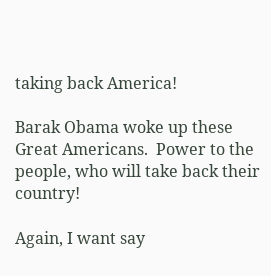taking back America!

Barak Obama woke up these Great Americans.  Power to the people, who will take back their country!

Again, I want say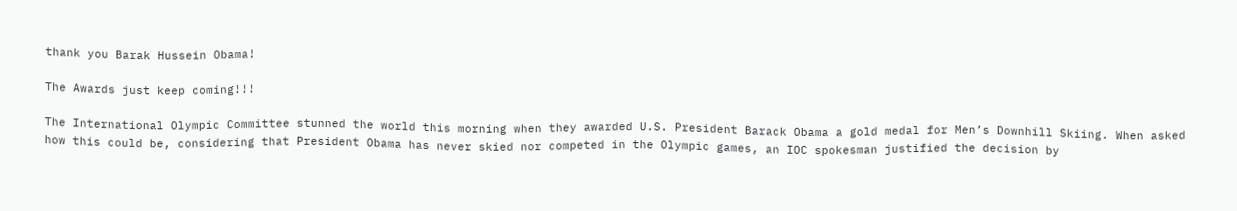thank you Barak Hussein Obama!

The Awards just keep coming!!!

The International Olympic Committee stunned the world this morning when they awarded U.S. President Barack Obama a gold medal for Men’s Downhill Skiing. When asked how this could be, considering that President Obama has never skied nor competed in the Olympic games, an IOC spokesman justified the decision by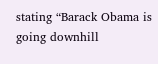stating “Barack Obama is going downhill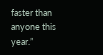faster than anyone this year.”